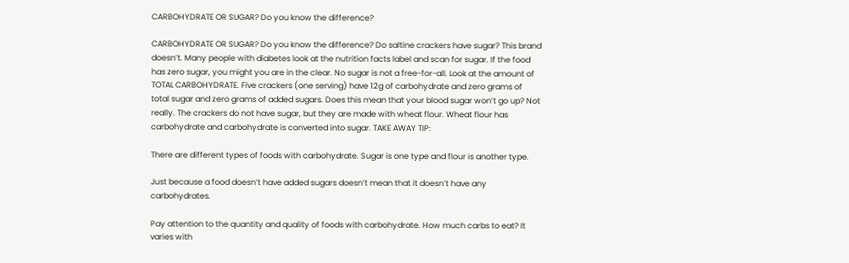CARBOHYDRATE OR SUGAR? Do you know the difference?

CARBOHYDRATE OR SUGAR? Do you know the difference? Do saltine crackers have sugar? This brand doesn’t. Many people with diabetes look at the nutrition facts label and scan for sugar. If the food has zero sugar, you might you are in the clear. No sugar is not a free-for-all. Look at the amount of TOTAL CARBOHYDRATE. Five crackers (one serving) have 12g of carbohydrate and zero grams of total sugar and zero grams of added sugars. Does this mean that your blood sugar won’t go up? Not really. The crackers do not have sugar, but they are made with wheat flour. Wheat flour has carbohydrate and carbohydrate is converted into sugar. TAKE AWAY TIP:

There are different types of foods with carbohydrate. Sugar is one type and flour is another type.

Just because a food doesn’t have added sugars doesn’t mean that it doesn’t have any carbohydrates.

Pay attention to the quantity and quality of foods with carbohydrate. How much carbs to eat? It varies with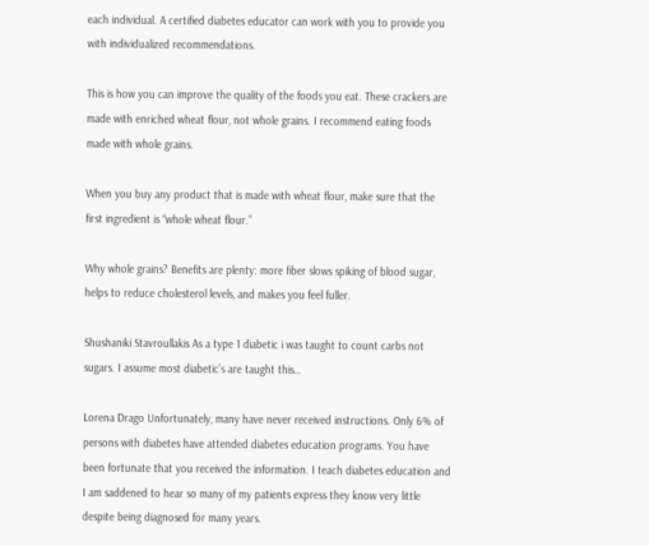each individual. A certified diabetes educator can work with you to provide you with individualized recommendations.

This is how you can improve the quality of the foods you eat. These crackers are made with enriched wheat flour, not whole grains. I recommend eating foods made with whole grains.

When you buy any product that is made with wheat flour, make sure that the first ingredient is “whole wheat flour.”

Why whole grains? Benefits are plenty: more fiber slows spiking of blood sugar, helps to reduce cholesterol levels, and makes you feel fuller.

Shushaniki Stavroullakis As a type 1 diabetic i was taught to count carbs not sugars. I assume most diabetic’s are taught this…

Lorena Drago Unfortunately, many have never received instructions. Only 6% of persons with diabetes have attended diabetes education programs. You have been fortunate that you received the information. I teach diabetes education and I am saddened to hear so many of my patients express they know very little despite being diagnosed for many years.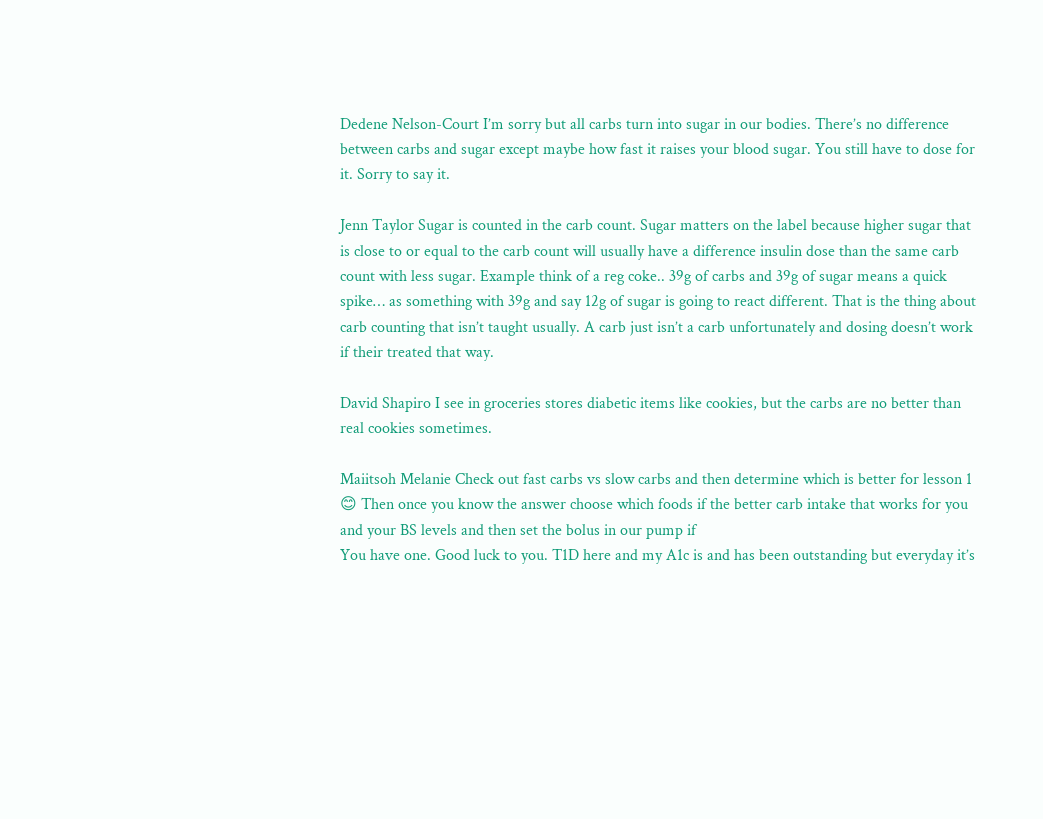Dedene Nelson-Court I’m sorry but all carbs turn into sugar in our bodies. There’s no difference between carbs and sugar except maybe how fast it raises your blood sugar. You still have to dose for it. Sorry to say it.

Jenn Taylor Sugar is counted in the carb count. Sugar matters on the label because higher sugar that is close to or equal to the carb count will usually have a difference insulin dose than the same carb count with less sugar. Example think of a reg coke.. 39g of carbs and 39g of sugar means a quick spike… as something with 39g and say 12g of sugar is going to react different. That is the thing about carb counting that isn’t taught usually. A carb just isn’t a carb unfortunately and dosing doesn’t work if their treated that way.

David Shapiro I see in groceries stores diabetic items like cookies, but the carbs are no better than real cookies sometimes.

Maiitsoh Melanie Check out fast carbs vs slow carbs and then determine which is better for lesson 1 😊 Then once you know the answer choose which foods if the better carb intake that works for you and your BS levels and then set the bolus in our pump if
You have one. Good luck to you. T1D here and my A1c is and has been outstanding but everyday it’s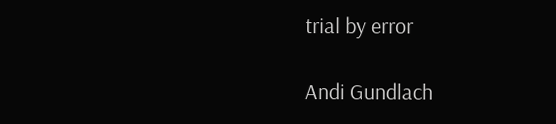trial by error

Andi Gundlach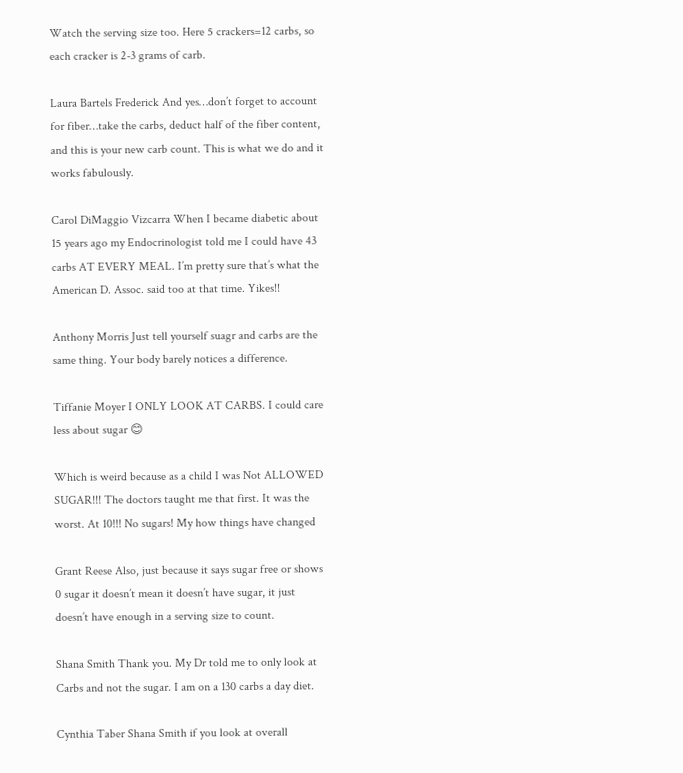Watch the serving size too. Here 5 crackers=12 carbs, so each cracker is 2-3 grams of carb.

Laura Bartels Frederick And yes…don’t forget to account for fiber…take the carbs, deduct half of the fiber content, and this is your new carb count. This is what we do and it works fabulously.

Carol DiMaggio Vizcarra When I became diabetic about 15 years ago my Endocrinologist told me I could have 43 carbs AT EVERY MEAL. I’m pretty sure that’s what the American D. Assoc. said too at that time. Yikes!!

Anthony Morris Just tell yourself suagr and carbs are the same thing. Your body barely notices a difference.

Tiffanie Moyer I ONLY LOOK AT CARBS. I could care less about sugar 😊

Which is weird because as a child I was Not ALLOWED SUGAR!!! The doctors taught me that first. It was the worst. At 10!!! No sugars! My how things have changed

Grant Reese Also, just because it says sugar free or shows 0 sugar it doesn’t mean it doesn’t have sugar, it just doesn’t have enough in a serving size to count.

Shana Smith Thank you. My Dr told me to only look at Carbs and not the sugar. I am on a 130 carbs a day diet.

Cynthia Taber Shana Smith if you look at overall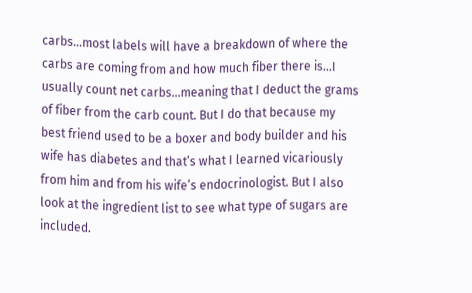carbs…most labels will have a breakdown of where the carbs are coming from and how much fiber there is…I usually count net carbs…meaning that I deduct the grams of fiber from the carb count. But I do that because my best friend used to be a boxer and body builder and his wife has diabetes and that’s what I learned vicariously from him and from his wife’s endocrinologist. But I also look at the ingredient list to see what type of sugars are included.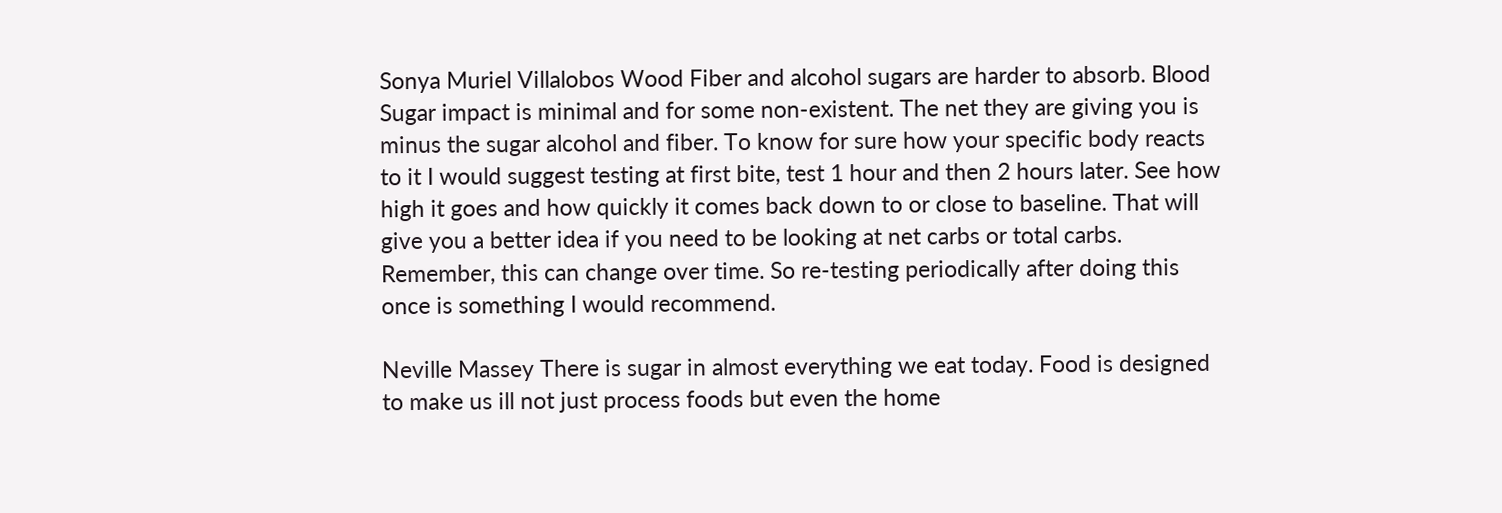Sonya Muriel Villalobos Wood Fiber and alcohol sugars are harder to absorb. Blood Sugar impact is minimal and for some non-existent. The net they are giving you is minus the sugar alcohol and fiber. To know for sure how your specific body reacts to it I would suggest testing at first bite, test 1 hour and then 2 hours later. See how high it goes and how quickly it comes back down to or close to baseline. That will give you a better idea if you need to be looking at net carbs or total carbs. Remember, this can change over time. So re-testing periodically after doing this once is something I would recommend.

Neville Massey There is sugar in almost everything we eat today. Food is designed to make us ill not just process foods but even the home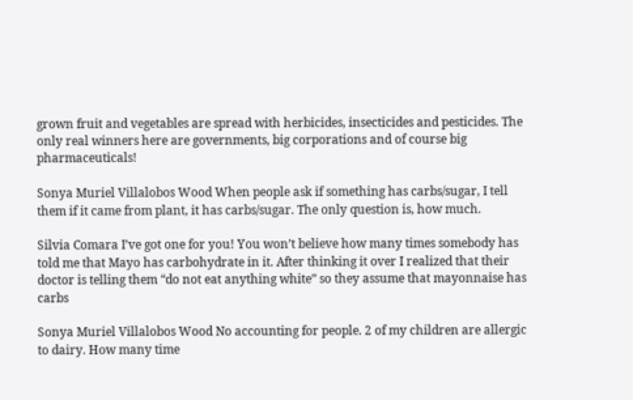grown fruit and vegetables are spread with herbicides, insecticides and pesticides. The only real winners here are governments, big corporations and of course big pharmaceuticals!

Sonya Muriel Villalobos Wood When people ask if something has carbs/sugar, I tell them if it came from plant, it has carbs/sugar. The only question is, how much.

Silvia Comara I’ve got one for you! You won’t believe how many times somebody has told me that Mayo has carbohydrate in it. After thinking it over I realized that their doctor is telling them “do not eat anything white” so they assume that mayonnaise has carbs

Sonya Muriel Villalobos Wood No accounting for people. 2 of my children are allergic to dairy. How many time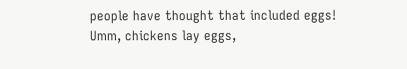people have thought that included eggs! Umm, chickens lay eggs,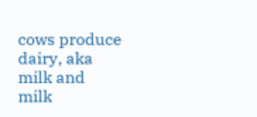cows produce dairy, aka milk and milk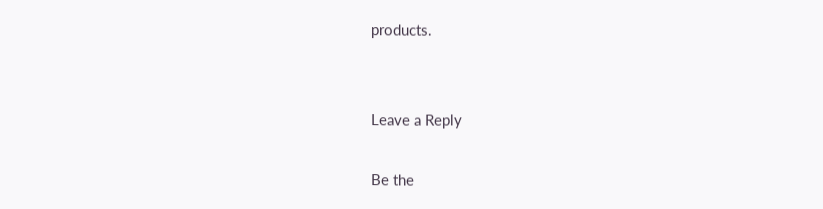products.


Leave a Reply

Be the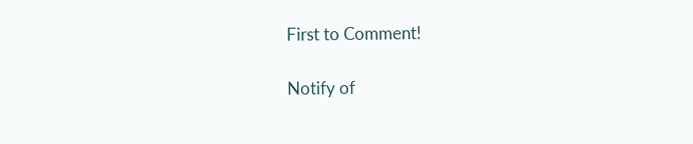First to Comment!

Notify of